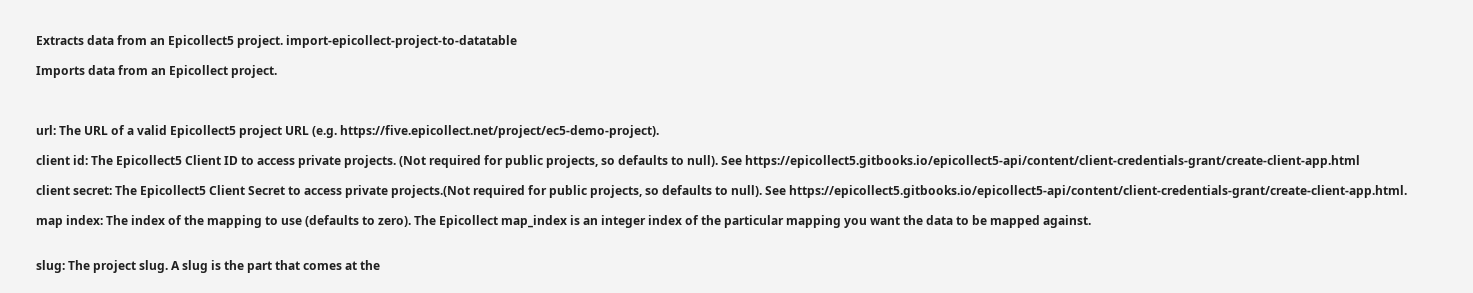Extracts data from an Epicollect5 project. import-epicollect-project-to-datatable

Imports data from an Epicollect project.



url: The URL of a valid Epicollect5 project URL (e.g. https://five.epicollect.net/project/ec5-demo-project).

client id: The Epicollect5 Client ID to access private projects. (Not required for public projects, so defaults to null). See https://epicollect5.gitbooks.io/epicollect5-api/content/client-credentials-grant/create-client-app.html

client secret: The Epicollect5 Client Secret to access private projects.(Not required for public projects, so defaults to null). See https://epicollect5.gitbooks.io/epicollect5-api/content/client-credentials-grant/create-client-app.html.

map index: The index of the mapping to use (defaults to zero). The Epicollect map_index is an integer index of the particular mapping you want the data to be mapped against.


slug: The project slug. A slug is the part that comes at the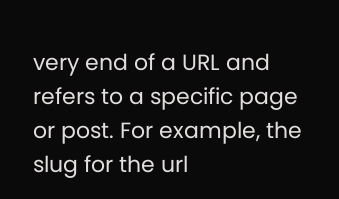very end of a URL and refers to a specific page or post. For example, the slug for the url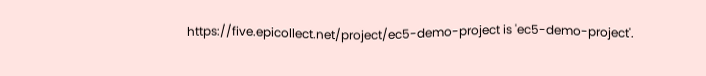https://five.epicollect.net/project/ec5-demo-project is 'ec5-demo-project'.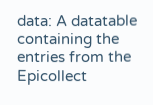data: A datatable containing the entries from the Epicollect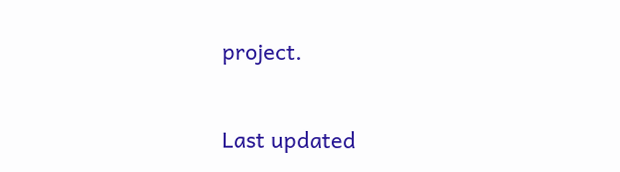project.

Last updated